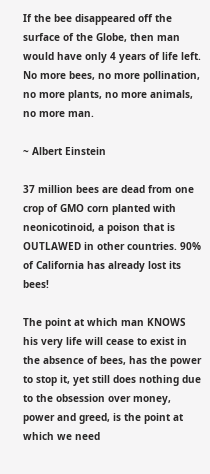If the bee disappeared off the surface of the Globe, then man would have only 4 years of life left. No more bees, no more pollination, no more plants, no more animals, no more man.

~ Albert Einstein

37 million bees are dead from one crop of GMO corn planted with neonicotinoid, a poison that is OUTLAWED in other countries. 90% of California has already lost its bees!

The point at which man KNOWS his very life will cease to exist in the absence of bees, has the power to stop it, yet still does nothing due to the obsession over money, power and greed, is the point at which we need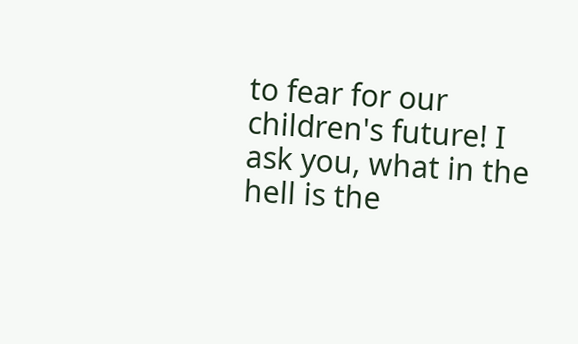to fear for our children's future! I ask you, what in the hell is the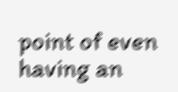point of even having an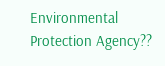Environmental Protection Agency??